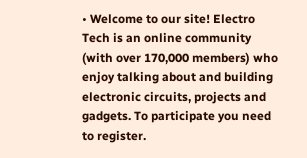• Welcome to our site! Electro Tech is an online community (with over 170,000 members) who enjoy talking about and building electronic circuits, projects and gadgets. To participate you need to register.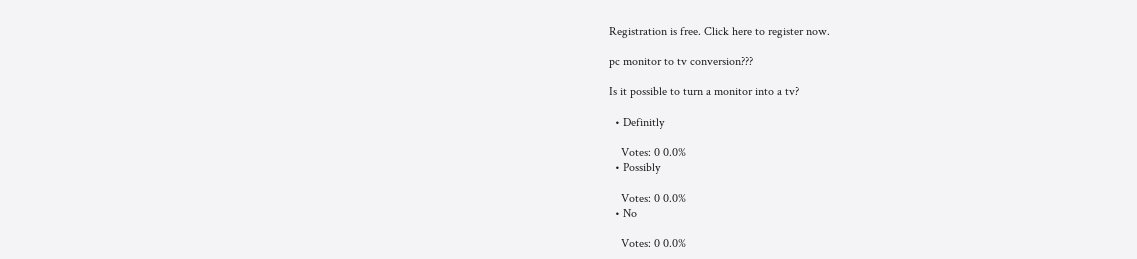Registration is free. Click here to register now.

pc monitor to tv conversion???

Is it possible to turn a monitor into a tv?

  • Definitly

    Votes: 0 0.0%
  • Possibly

    Votes: 0 0.0%
  • No

    Votes: 0 0.0%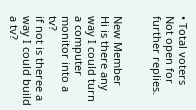• Total voters
Not open for further replies.


New Member
Hi is there any way I could turn a computer monitor into a tv?
if not is theree a way I could build a tv?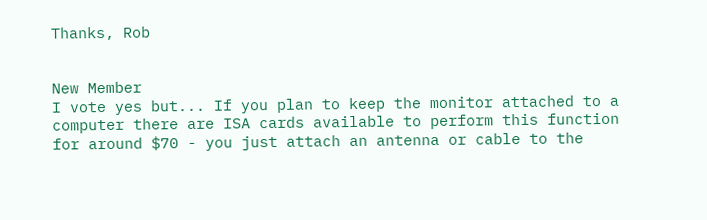Thanks, Rob


New Member
I vote yes but... If you plan to keep the monitor attached to a computer there are ISA cards available to perform this function for around $70 - you just attach an antenna or cable to the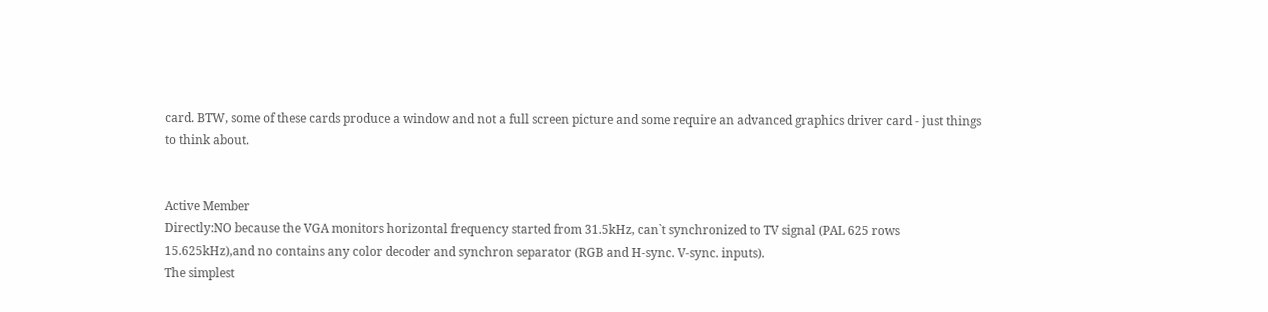card. BTW, some of these cards produce a window and not a full screen picture and some require an advanced graphics driver card - just things to think about.


Active Member
Directly:NO because the VGA monitors horizontal frequency started from 31.5kHz, can`t synchronized to TV signal (PAL 625 rows 15.625kHz),and no contains any color decoder and synchron separator (RGB and H-sync. V-sync. inputs).
The simplest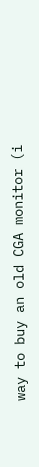way to buy an old CGA monitor (i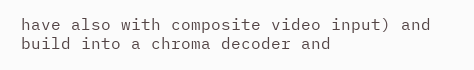have also with composite video input) and build into a chroma decoder and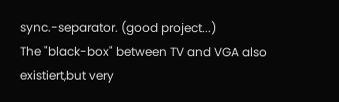sync.-separator. (good project...)
The "black-box" between TV and VGA also existiert,but very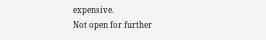expensive.
Not open for further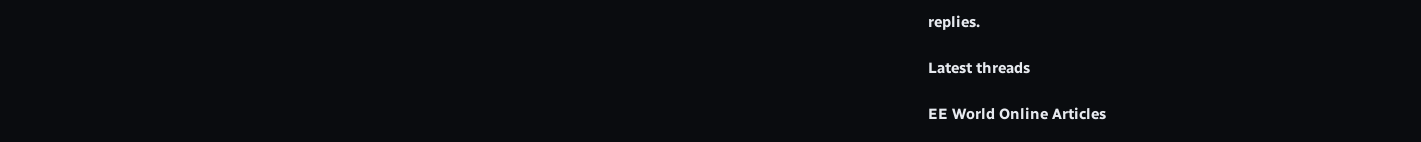replies.

Latest threads

EE World Online Articles